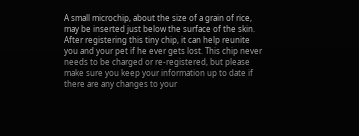A small microchip, about the size of a grain of rice, may be inserted just below the surface of the skin. After registering this tiny chip, it can help reunite you and your pet if he ever gets lost. This chip never needs to be charged or re-registered, but please make sure you keep your information up to date if there are any changes to your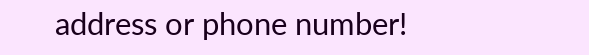address or phone number!